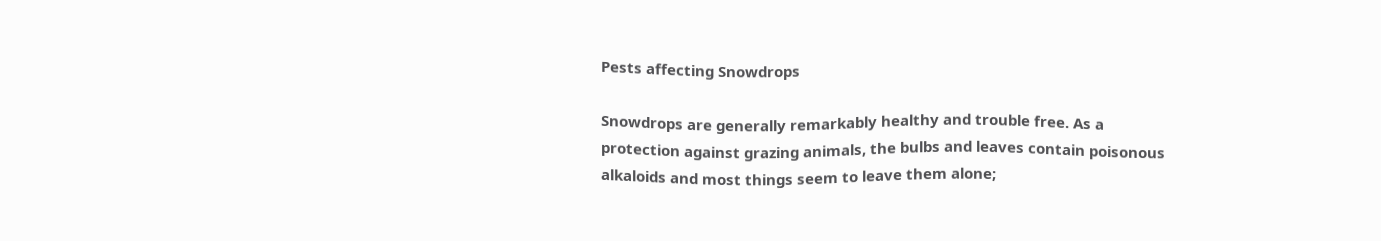Pests affecting Snowdrops

Snowdrops are generally remarkably healthy and trouble free. As a protection against grazing animals, the bulbs and leaves contain poisonous alkaloids and most things seem to leave them alone;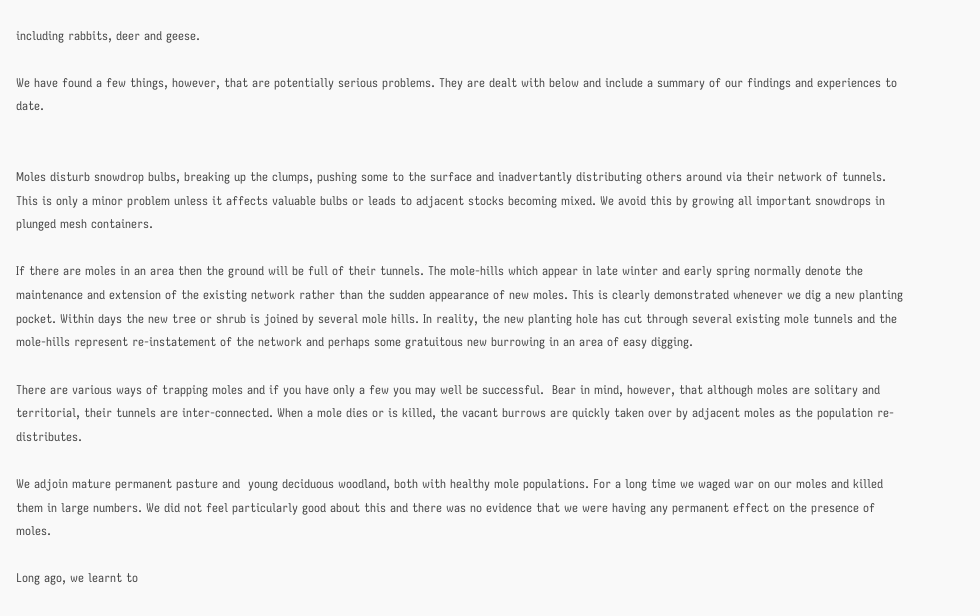including rabbits, deer and geese.

We have found a few things, however, that are potentially serious problems. They are dealt with below and include a summary of our findings and experiences to date.


Moles disturb snowdrop bulbs, breaking up the clumps, pushing some to the surface and inadvertantly distributing others around via their network of tunnels. This is only a minor problem unless it affects valuable bulbs or leads to adjacent stocks becoming mixed. We avoid this by growing all important snowdrops in plunged mesh containers.

If there are moles in an area then the ground will be full of their tunnels. The mole-hills which appear in late winter and early spring normally denote the maintenance and extension of the existing network rather than the sudden appearance of new moles. This is clearly demonstrated whenever we dig a new planting pocket. Within days the new tree or shrub is joined by several mole hills. In reality, the new planting hole has cut through several existing mole tunnels and the mole-hills represent re-instatement of the network and perhaps some gratuitous new burrowing in an area of easy digging.

There are various ways of trapping moles and if you have only a few you may well be successful.  Bear in mind, however, that although moles are solitary and territorial, their tunnels are inter-connected. When a mole dies or is killed, the vacant burrows are quickly taken over by adjacent moles as the population re-distributes.

We adjoin mature permanent pasture and  young deciduous woodland, both with healthy mole populations. For a long time we waged war on our moles and killed them in large numbers. We did not feel particularly good about this and there was no evidence that we were having any permanent effect on the presence of moles.

Long ago, we learnt to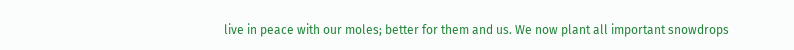live in peace with our moles; better for them and us. We now plant all important snowdrops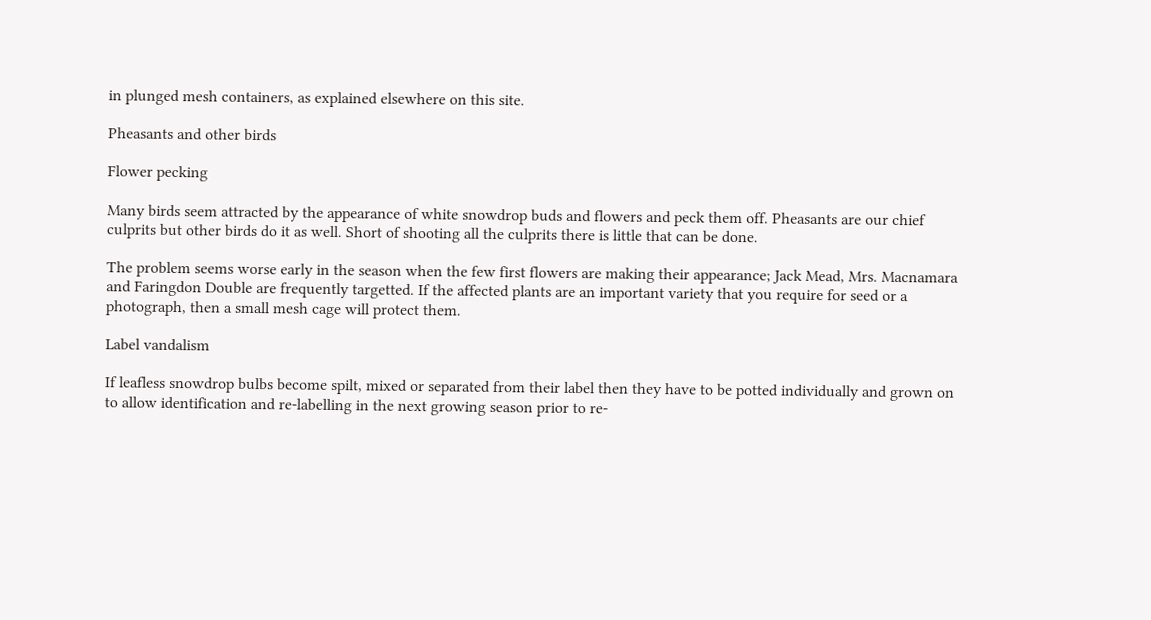in plunged mesh containers, as explained elsewhere on this site.

Pheasants and other birds

Flower pecking

Many birds seem attracted by the appearance of white snowdrop buds and flowers and peck them off. Pheasants are our chief culprits but other birds do it as well. Short of shooting all the culprits there is little that can be done.

The problem seems worse early in the season when the few first flowers are making their appearance; Jack Mead, Mrs. Macnamara and Faringdon Double are frequently targetted. If the affected plants are an important variety that you require for seed or a photograph, then a small mesh cage will protect them.

Label vandalism

If leafless snowdrop bulbs become spilt, mixed or separated from their label then they have to be potted individually and grown on to allow identification and re-labelling in the next growing season prior to re-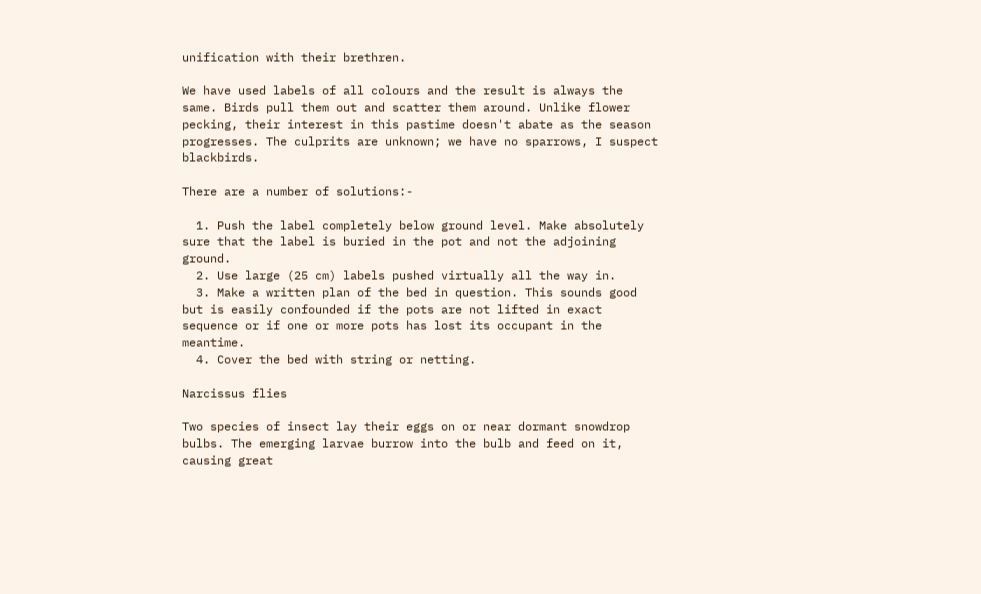unification with their brethren.

We have used labels of all colours and the result is always the same. Birds pull them out and scatter them around. Unlike flower pecking, their interest in this pastime doesn't abate as the season progresses. The culprits are unknown; we have no sparrows, I suspect blackbirds.

There are a number of solutions:-

  1. Push the label completely below ground level. Make absolutely sure that the label is buried in the pot and not the adjoining ground.
  2. Use large (25 cm) labels pushed virtually all the way in.
  3. Make a written plan of the bed in question. This sounds good but is easily confounded if the pots are not lifted in exact sequence or if one or more pots has lost its occupant in the meantime.
  4. Cover the bed with string or netting.

Narcissus flies

Two species of insect lay their eggs on or near dormant snowdrop bulbs. The emerging larvae burrow into the bulb and feed on it, causing great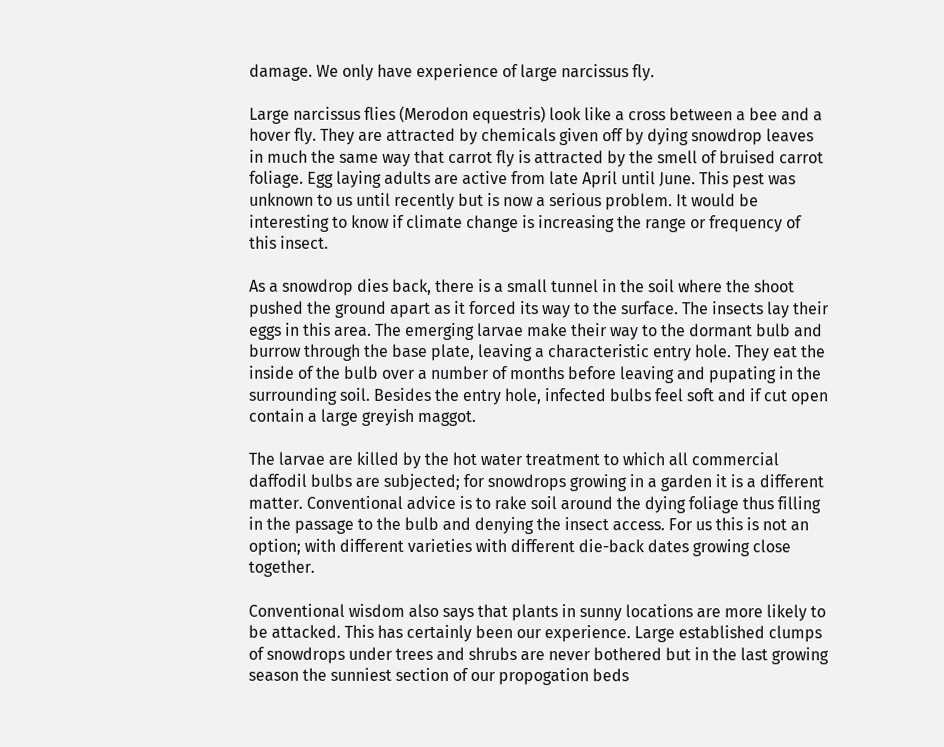damage. We only have experience of large narcissus fly.

Large narcissus flies (Merodon equestris) look like a cross between a bee and a hover fly. They are attracted by chemicals given off by dying snowdrop leaves in much the same way that carrot fly is attracted by the smell of bruised carrot foliage. Egg laying adults are active from late April until June. This pest was unknown to us until recently but is now a serious problem. It would be interesting to know if climate change is increasing the range or frequency of this insect.

As a snowdrop dies back, there is a small tunnel in the soil where the shoot pushed the ground apart as it forced its way to the surface. The insects lay their eggs in this area. The emerging larvae make their way to the dormant bulb and burrow through the base plate, leaving a characteristic entry hole. They eat the inside of the bulb over a number of months before leaving and pupating in the surrounding soil. Besides the entry hole, infected bulbs feel soft and if cut open contain a large greyish maggot.

The larvae are killed by the hot water treatment to which all commercial daffodil bulbs are subjected; for snowdrops growing in a garden it is a different matter. Conventional advice is to rake soil around the dying foliage thus filling in the passage to the bulb and denying the insect access. For us this is not an option; with different varieties with different die-back dates growing close together.

Conventional wisdom also says that plants in sunny locations are more likely to be attacked. This has certainly been our experience. Large established clumps of snowdrops under trees and shrubs are never bothered but in the last growing season the sunniest section of our propogation beds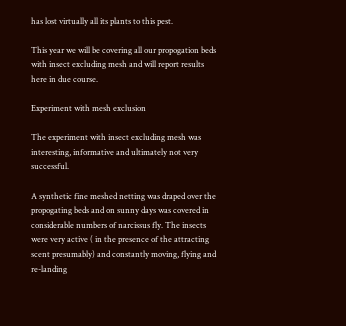has lost virtually all its plants to this pest.

This year we will be covering all our propogation beds with insect excluding mesh and will report results here in due course.

Experiment with mesh exclusion

The experiment with insect excluding mesh was interesting, informative and ultimately not very successful.

A synthetic fine meshed netting was draped over the propogating beds and on sunny days was covered in considerable numbers of narcissus fly. The insects were very active ( in the presence of the attracting scent presumably) and constantly moving, flying and re-landing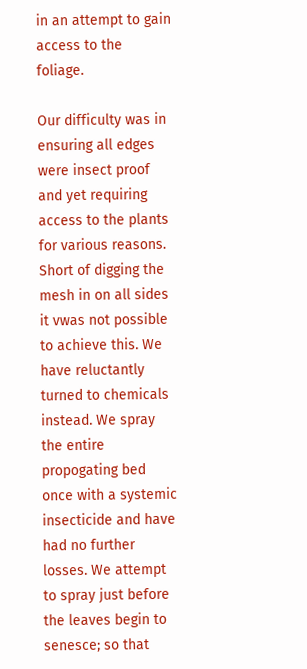in an attempt to gain access to the foliage.

Our difficulty was in ensuring all edges were insect proof and yet requiring access to the plants for various reasons. Short of digging the mesh in on all sides it vwas not possible to achieve this. We have reluctantly turned to chemicals instead. We spray the entire propogating bed once with a systemic insecticide and have had no further losses. We attempt to spray just before the leaves begin to senesce; so that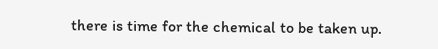there is time for the chemical to be taken up.